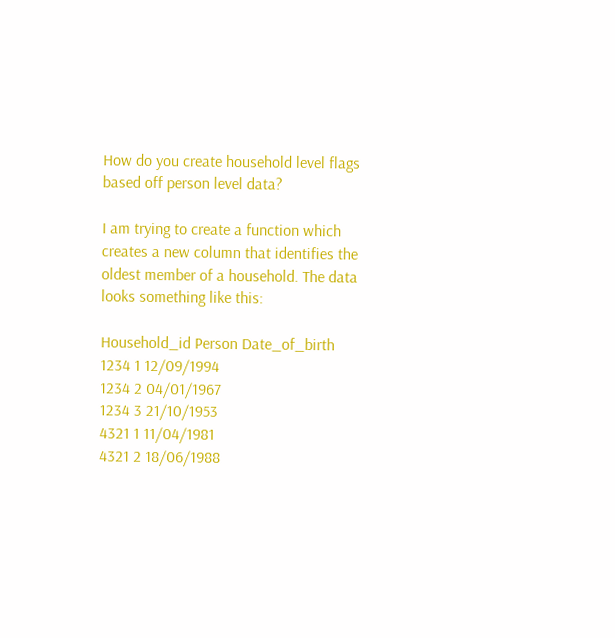How do you create household level flags based off person level data?

I am trying to create a function which creates a new column that identifies the oldest member of a household. The data looks something like this:

Household_id Person Date_of_birth
1234 1 12/09/1994
1234 2 04/01/1967
1234 3 21/10/1953
4321 1 11/04/1981
4321 2 18/06/1988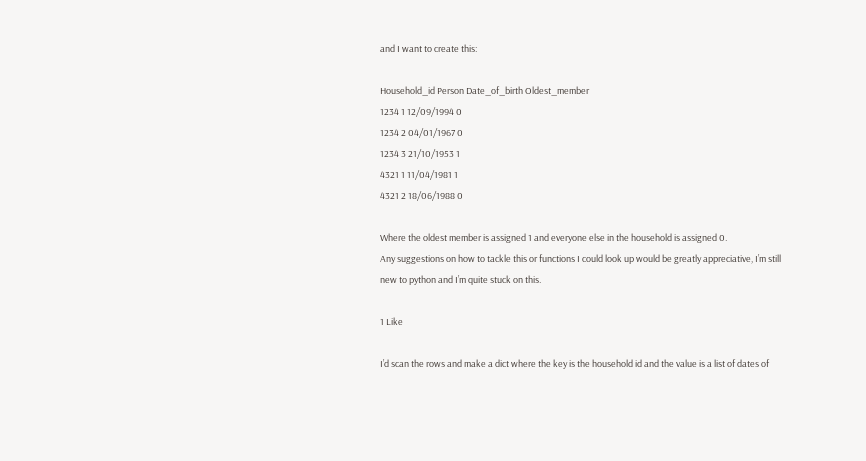and I want to create this:

Household_id Person Date_of_birth Oldest_member
1234 1 12/09/1994 0
1234 2 04/01/1967 0
1234 3 21/10/1953 1
4321 1 11/04/1981 1
4321 2 18/06/1988 0

Where the oldest member is assigned 1 and everyone else in the household is assigned 0.
Any suggestions on how to tackle this or functions I could look up would be greatly appreciative, I’m still new to python and I’m quite stuck on this.

1 Like

I’d scan the rows and make a dict where the key is the household id and the value is a list of dates of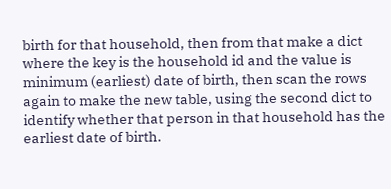birth for that household, then from that make a dict where the key is the household id and the value is minimum (earliest) date of birth, then scan the rows again to make the new table, using the second dict to identify whether that person in that household has the earliest date of birth.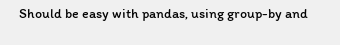Should be easy with pandas, using group-by and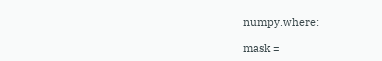numpy.where:

mask =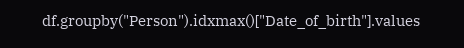df.groupby("Person").idxmax()["Date_of_birth"].values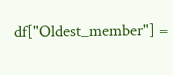df["Oldest_member"] =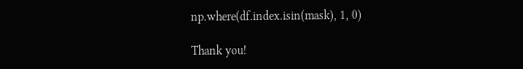np.where(df.index.isin(mask), 1, 0)

Thank you!